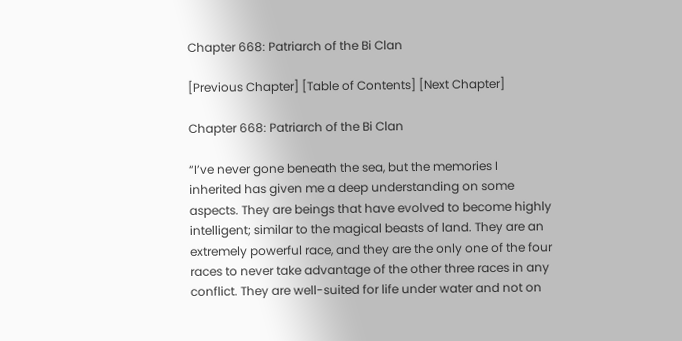Chapter 668: Patriarch of the Bi Clan

[Previous Chapter] [Table of Contents] [Next Chapter]

Chapter 668: Patriarch of the Bi Clan

“I’ve never gone beneath the sea, but the memories I inherited has given me a deep understanding on some aspects. They are beings that have evolved to become highly intelligent; similar to the magical beasts of land. They are an extremely powerful race, and they are the only one of the four races to never take advantage of the other three races in any conflict. They are well-suited for life under water and not on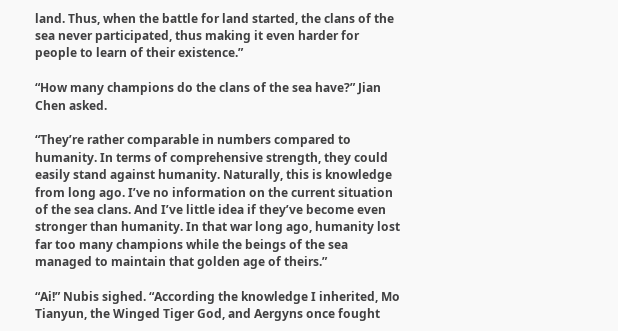land. Thus, when the battle for land started, the clans of the sea never participated, thus making it even harder for people to learn of their existence.”

“How many champions do the clans of the sea have?” Jian Chen asked.

“They’re rather comparable in numbers compared to humanity. In terms of comprehensive strength, they could easily stand against humanity. Naturally, this is knowledge from long ago. I’ve no information on the current situation of the sea clans. And I’ve little idea if they’ve become even stronger than humanity. In that war long ago, humanity lost far too many champions while the beings of the sea managed to maintain that golden age of theirs.”

“Ai!” Nubis sighed. “According the knowledge I inherited, Mo Tianyun, the Winged Tiger God, and Aergyns once fought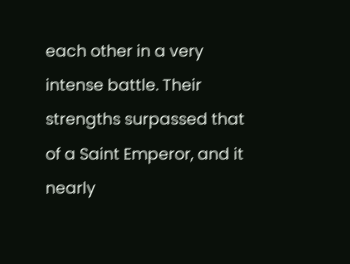each other in a very intense battle. Their strengths surpassed that of a Saint Emperor, and it nearly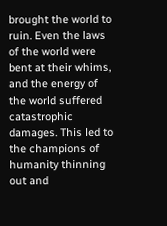brought the world to ruin. Even the laws of the world were bent at their whims, and the energy of the world suffered catastrophic damages. This led to the champions of humanity thinning out and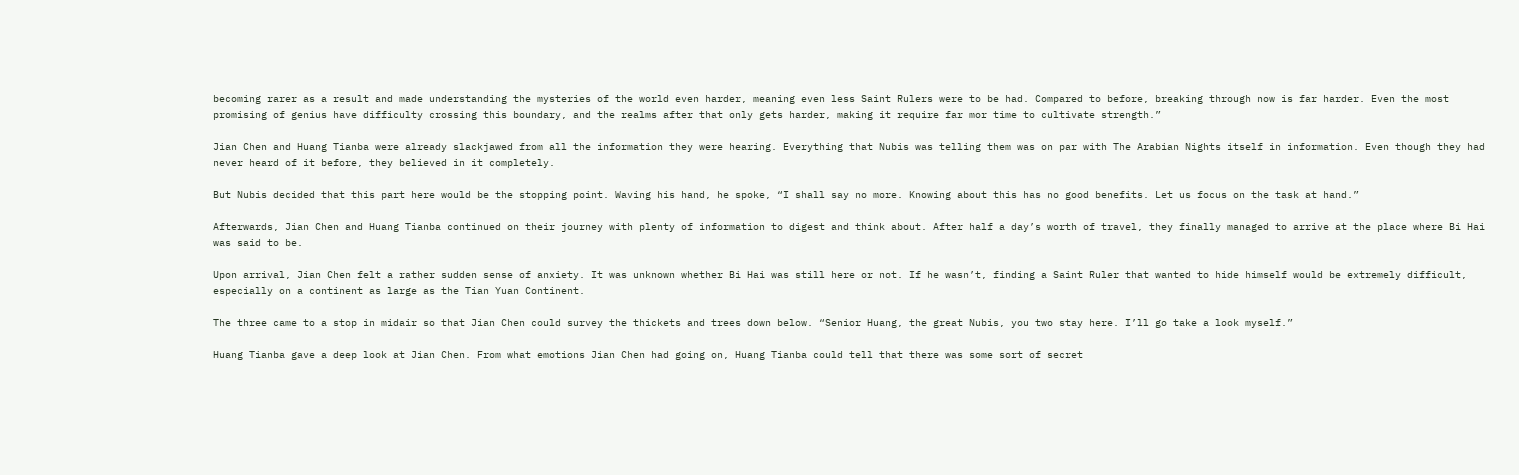becoming rarer as a result and made understanding the mysteries of the world even harder, meaning even less Saint Rulers were to be had. Compared to before, breaking through now is far harder. Even the most promising of genius have difficulty crossing this boundary, and the realms after that only gets harder, making it require far mor time to cultivate strength.”

Jian Chen and Huang Tianba were already slackjawed from all the information they were hearing. Everything that Nubis was telling them was on par with The Arabian Nights itself in information. Even though they had never heard of it before, they believed in it completely.

But Nubis decided that this part here would be the stopping point. Waving his hand, he spoke, “I shall say no more. Knowing about this has no good benefits. Let us focus on the task at hand.”

Afterwards, Jian Chen and Huang Tianba continued on their journey with plenty of information to digest and think about. After half a day’s worth of travel, they finally managed to arrive at the place where Bi Hai was said to be.

Upon arrival, Jian Chen felt a rather sudden sense of anxiety. It was unknown whether Bi Hai was still here or not. If he wasn’t, finding a Saint Ruler that wanted to hide himself would be extremely difficult, especially on a continent as large as the Tian Yuan Continent.

The three came to a stop in midair so that Jian Chen could survey the thickets and trees down below. “Senior Huang, the great Nubis, you two stay here. I’ll go take a look myself.”

Huang Tianba gave a deep look at Jian Chen. From what emotions Jian Chen had going on, Huang Tianba could tell that there was some sort of secret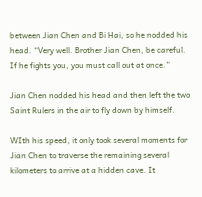between Jian Chen and Bi Hai, so he nodded his head. “Very well. Brother Jian Chen, be careful. If he fights you, you must call out at once.”

Jian Chen nodded his head and then left the two Saint Rulers in the air to fly down by himself.

WIth his speed, it only took several moments for Jian Chen to traverse the remaining several kilometers to arrive at a hidden cave. It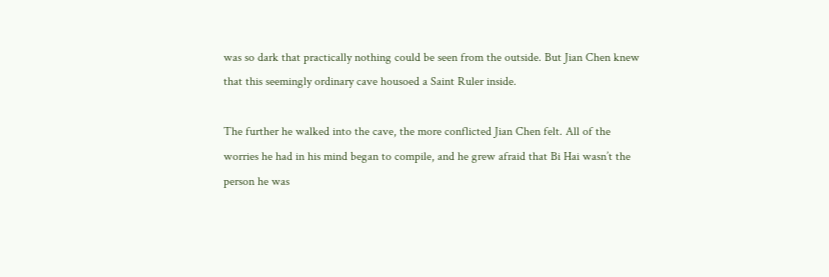was so dark that practically nothing could be seen from the outside. But Jian Chen knew that this seemingly ordinary cave housoed a Saint Ruler inside.

The further he walked into the cave, the more conflicted Jian Chen felt. All of the worries he had in his mind began to compile, and he grew afraid that Bi Hai wasn’t the person he was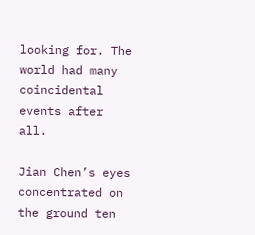looking for. The world had many coincidental events after all.

Jian Chen’s eyes concentrated on the ground ten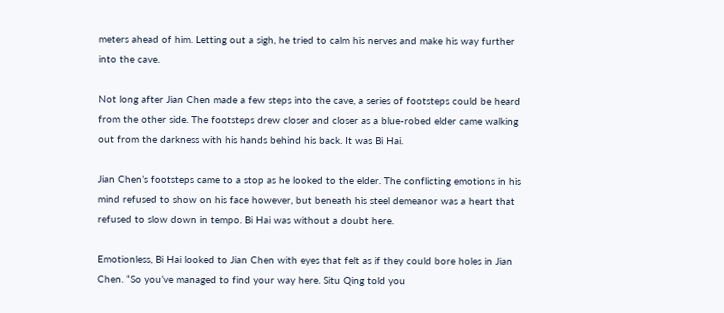meters ahead of him. Letting out a sigh, he tried to calm his nerves and make his way further into the cave.

Not long after Jian Chen made a few steps into the cave, a series of footsteps could be heard from the other side. The footsteps drew closer and closer as a blue-robed elder came walking out from the darkness with his hands behind his back. It was Bi Hai.

Jian Chen’s footsteps came to a stop as he looked to the elder. The conflicting emotions in his mind refused to show on his face however, but beneath his steel demeanor was a heart that refused to slow down in tempo. Bi Hai was without a doubt here.

Emotionless, Bi Hai looked to Jian Chen with eyes that felt as if they could bore holes in Jian Chen. “So you’ve managed to find your way here. Situ Qing told you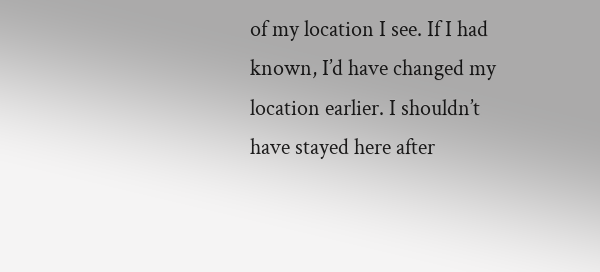of my location I see. If I had known, I’d have changed my location earlier. I shouldn’t have stayed here after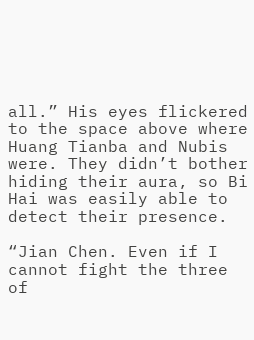all.” His eyes flickered to the space above where Huang Tianba and Nubis were. They didn’t bother hiding their aura, so Bi Hai was easily able to detect their presence.

“Jian Chen. Even if I cannot fight the three of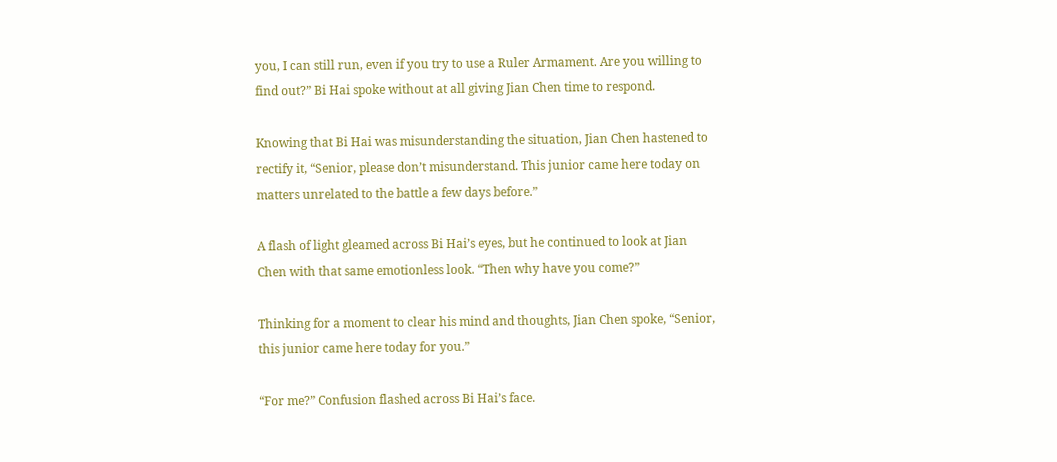you, I can still run, even if you try to use a Ruler Armament. Are you willing to find out?” Bi Hai spoke without at all giving Jian Chen time to respond.

Knowing that Bi Hai was misunderstanding the situation, Jian Chen hastened to rectify it, “Senior, please don’t misunderstand. This junior came here today on matters unrelated to the battle a few days before.”

A flash of light gleamed across Bi Hai’s eyes, but he continued to look at Jian Chen with that same emotionless look. “Then why have you come?”

Thinking for a moment to clear his mind and thoughts, Jian Chen spoke, “Senior, this junior came here today for you.”

“For me?” Confusion flashed across Bi Hai’s face.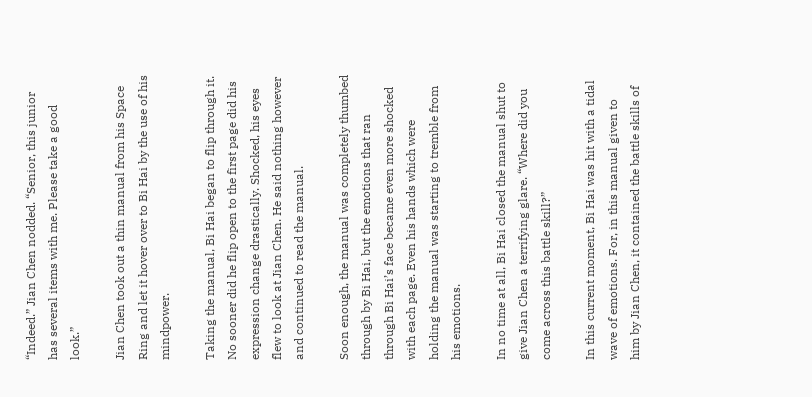“Indeed.” Jian Chen nodded. “Senior, this junior has several items with me. Please take a good look.”

Jian Chen took out a thin manual from his Space Ring and let it hover over to Bi Hai by the use of his mindpower.

Taking the manual, Bi Hai began to flip through it. No sooner did he flip open to the first page did his expression change drastically. Shocked, his eyes flew to look at Jian Chen. He said nothing however and continued to read the manual.

Soon enough, the manual was completely thumbed through by Bi Hai, but the emotions that ran through Bi Hai’s face became even more shocked with each page. Even his hands which were holding the manual was starting to tremble from his emotions.

In no time at all, Bi Hai closed the manual shut to give Jian Chen a terrifying glare. “Where did you come across this battle skill?”

In this current moment, Bi Hai was hit with a tidal wave of emotions. For, in this manual given to him by Jian Chen, it contained the battle skills of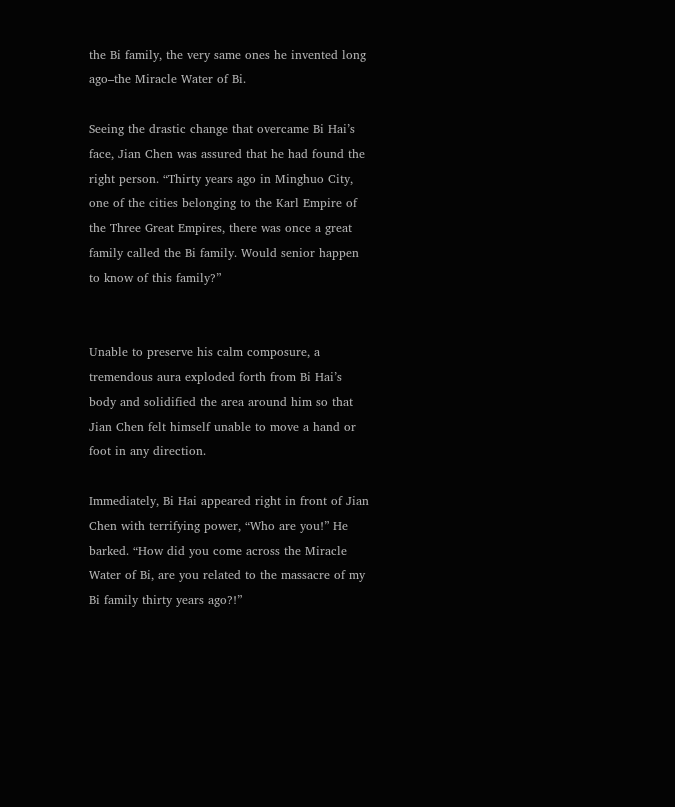the Bi family, the very same ones he invented long ago–the Miracle Water of Bi.

Seeing the drastic change that overcame Bi Hai’s face, Jian Chen was assured that he had found the right person. “Thirty years ago in Minghuo City, one of the cities belonging to the Karl Empire of the Three Great Empires, there was once a great family called the Bi family. Would senior happen to know of this family?”


Unable to preserve his calm composure, a tremendous aura exploded forth from Bi Hai’s body and solidified the area around him so that Jian Chen felt himself unable to move a hand or foot in any direction.

Immediately, Bi Hai appeared right in front of Jian Chen with terrifying power, “Who are you!” He barked. “How did you come across the Miracle Water of Bi, are you related to the massacre of my Bi family thirty years ago?!”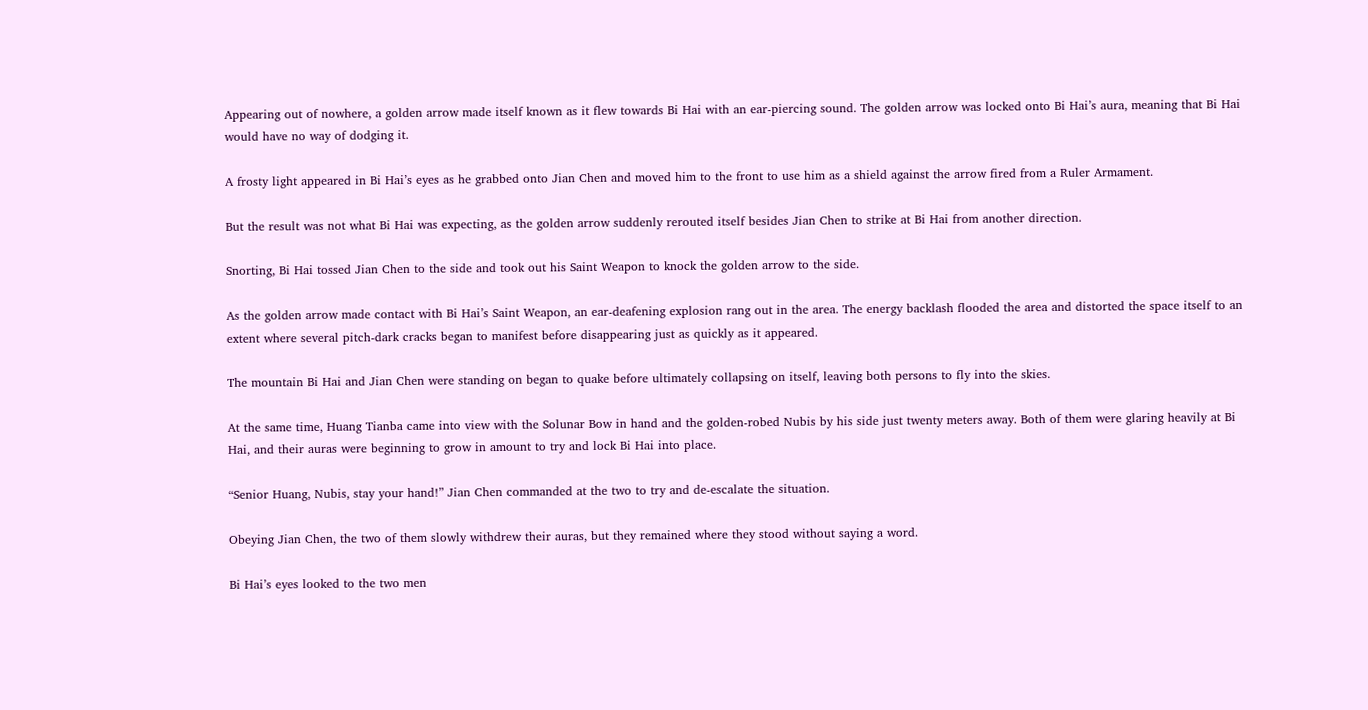Appearing out of nowhere, a golden arrow made itself known as it flew towards Bi Hai with an ear-piercing sound. The golden arrow was locked onto Bi Hai’s aura, meaning that Bi Hai would have no way of dodging it.

A frosty light appeared in Bi Hai’s eyes as he grabbed onto Jian Chen and moved him to the front to use him as a shield against the arrow fired from a Ruler Armament.

But the result was not what Bi Hai was expecting, as the golden arrow suddenly rerouted itself besides Jian Chen to strike at Bi Hai from another direction.

Snorting, Bi Hai tossed Jian Chen to the side and took out his Saint Weapon to knock the golden arrow to the side.

As the golden arrow made contact with Bi Hai’s Saint Weapon, an ear-deafening explosion rang out in the area. The energy backlash flooded the area and distorted the space itself to an extent where several pitch-dark cracks began to manifest before disappearing just as quickly as it appeared.

The mountain Bi Hai and Jian Chen were standing on began to quake before ultimately collapsing on itself, leaving both persons to fly into the skies.

At the same time, Huang Tianba came into view with the Solunar Bow in hand and the golden-robed Nubis by his side just twenty meters away. Both of them were glaring heavily at Bi Hai, and their auras were beginning to grow in amount to try and lock Bi Hai into place.

“Senior Huang, Nubis, stay your hand!” Jian Chen commanded at the two to try and de-escalate the situation.

Obeying Jian Chen, the two of them slowly withdrew their auras, but they remained where they stood without saying a word.

Bi Hai’s eyes looked to the two men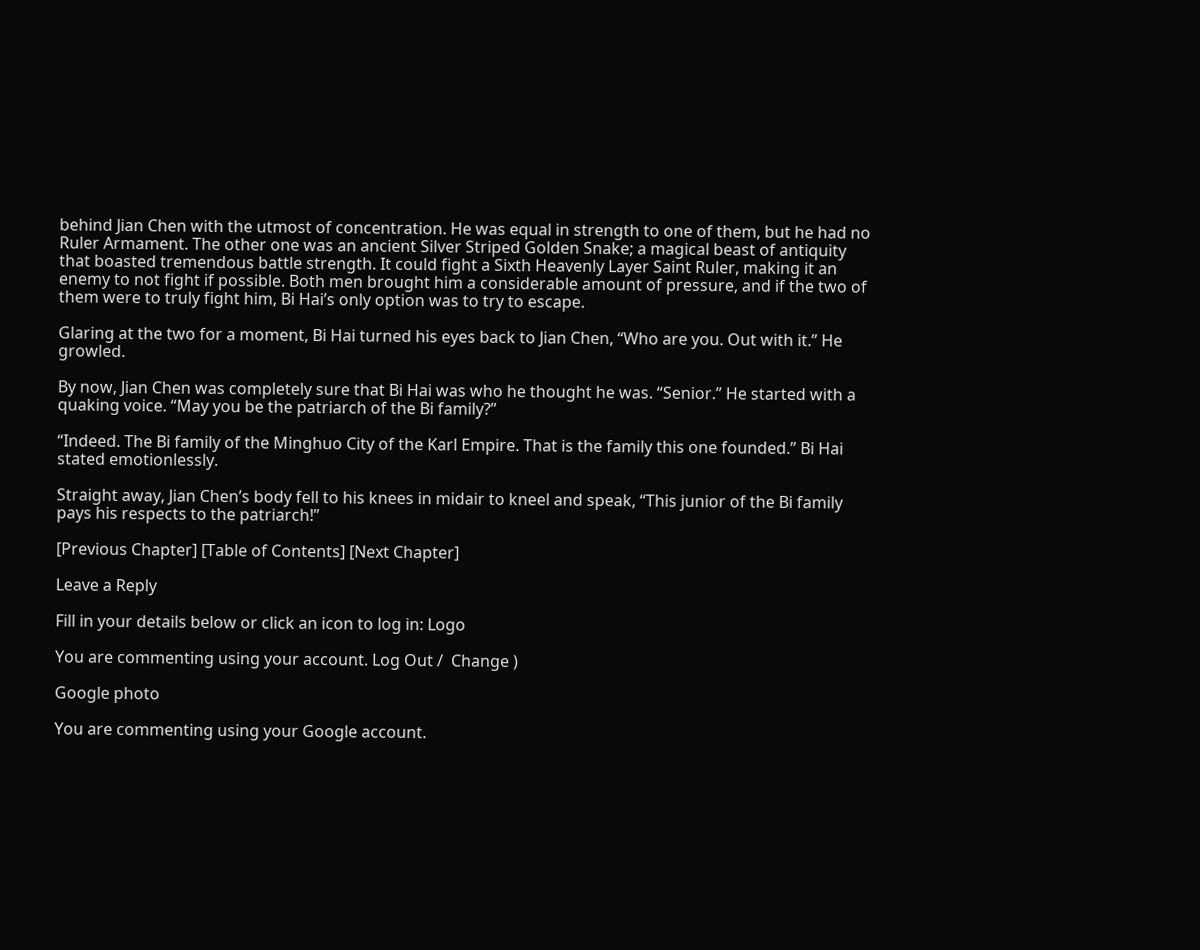behind Jian Chen with the utmost of concentration. He was equal in strength to one of them, but he had no Ruler Armament. The other one was an ancient Silver Striped Golden Snake; a magical beast of antiquity that boasted tremendous battle strength. It could fight a Sixth Heavenly Layer Saint Ruler, making it an enemy to not fight if possible. Both men brought him a considerable amount of pressure, and if the two of them were to truly fight him, Bi Hai’s only option was to try to escape.

Glaring at the two for a moment, Bi Hai turned his eyes back to Jian Chen, “Who are you. Out with it.” He growled.

By now, Jian Chen was completely sure that Bi Hai was who he thought he was. “Senior.” He started with a quaking voice. “May you be the patriarch of the Bi family?”

“Indeed. The Bi family of the Minghuo City of the Karl Empire. That is the family this one founded.” Bi Hai stated emotionlessly.

Straight away, Jian Chen’s body fell to his knees in midair to kneel and speak, “This junior of the Bi family pays his respects to the patriarch!”

[Previous Chapter] [Table of Contents] [Next Chapter]

Leave a Reply

Fill in your details below or click an icon to log in: Logo

You are commenting using your account. Log Out /  Change )

Google photo

You are commenting using your Google account.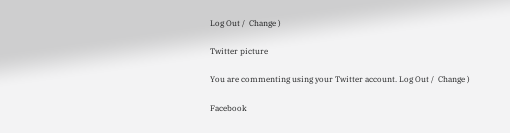Log Out /  Change )

Twitter picture

You are commenting using your Twitter account. Log Out /  Change )

Facebook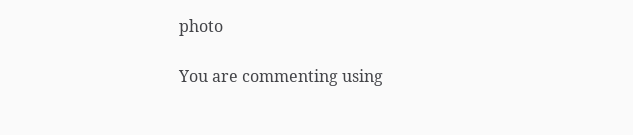photo

You are commenting using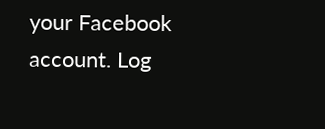your Facebook account. Log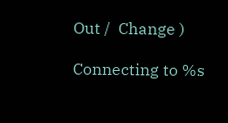Out /  Change )

Connecting to %s